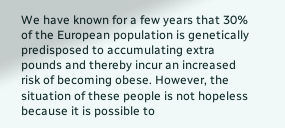We have known for a few years that 30% of the European population is genetically predisposed to accumulating extra pounds and thereby incur an increased risk of becoming obese. However, the situation of these people is not hopeless because it is possible to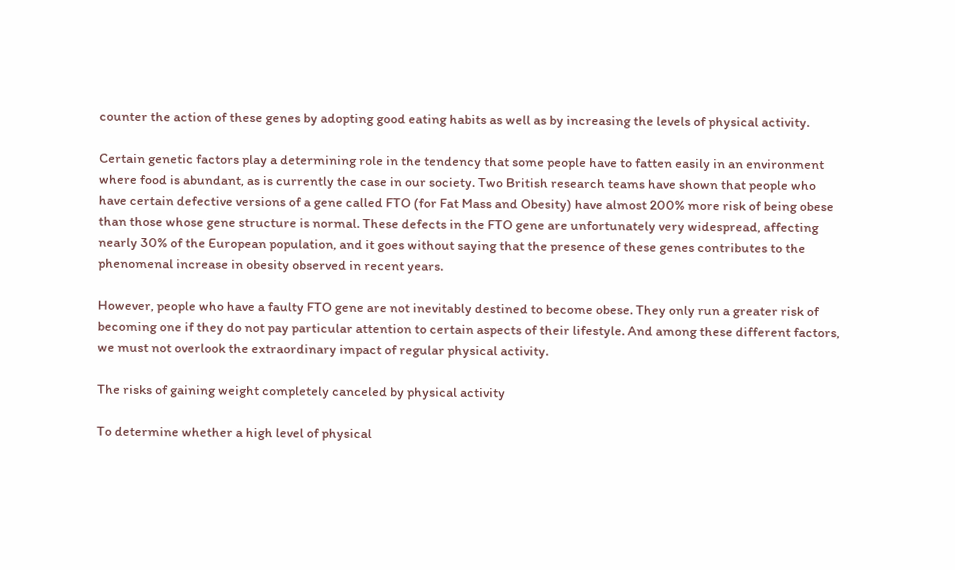counter the action of these genes by adopting good eating habits as well as by increasing the levels of physical activity.

Certain genetic factors play a determining role in the tendency that some people have to fatten easily in an environment where food is abundant, as is currently the case in our society. Two British research teams have shown that people who have certain defective versions of a gene called FTO (for Fat Mass and Obesity) have almost 200% more risk of being obese than those whose gene structure is normal. These defects in the FTO gene are unfortunately very widespread, affecting nearly 30% of the European population, and it goes without saying that the presence of these genes contributes to the phenomenal increase in obesity observed in recent years.

However, people who have a faulty FTO gene are not inevitably destined to become obese. They only run a greater risk of becoming one if they do not pay particular attention to certain aspects of their lifestyle. And among these different factors, we must not overlook the extraordinary impact of regular physical activity.

The risks of gaining weight completely canceled by physical activity

To determine whether a high level of physical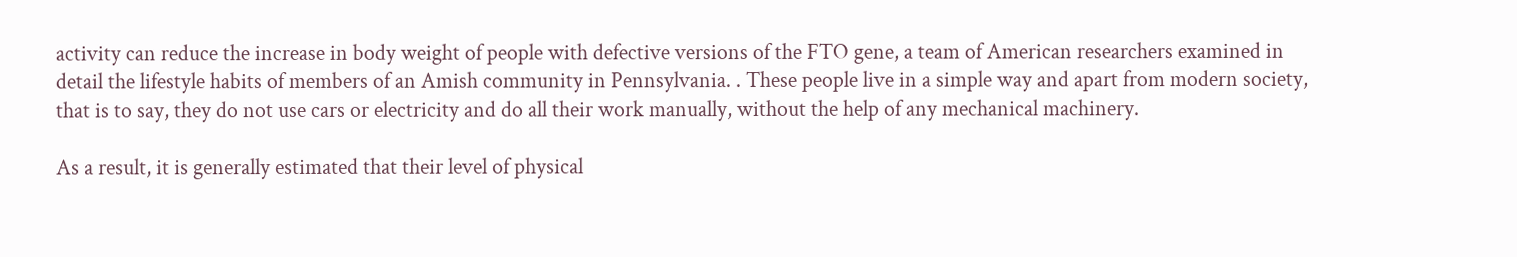activity can reduce the increase in body weight of people with defective versions of the FTO gene, a team of American researchers examined in detail the lifestyle habits of members of an Amish community in Pennsylvania. . These people live in a simple way and apart from modern society, that is to say, they do not use cars or electricity and do all their work manually, without the help of any mechanical machinery.

As a result, it is generally estimated that their level of physical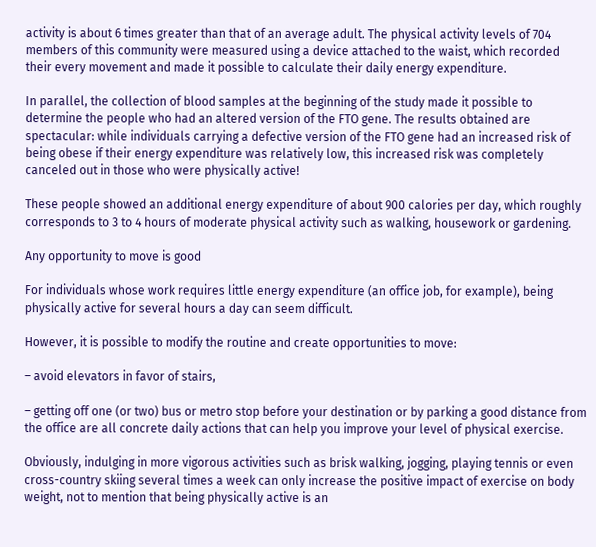activity is about 6 times greater than that of an average adult. The physical activity levels of 704 members of this community were measured using a device attached to the waist, which recorded their every movement and made it possible to calculate their daily energy expenditure.

In parallel, the collection of blood samples at the beginning of the study made it possible to determine the people who had an altered version of the FTO gene. The results obtained are spectacular: while individuals carrying a defective version of the FTO gene had an increased risk of being obese if their energy expenditure was relatively low, this increased risk was completely canceled out in those who were physically active!

These people showed an additional energy expenditure of about 900 calories per day, which roughly corresponds to 3 to 4 hours of moderate physical activity such as walking, housework or gardening.

Any opportunity to move is good

For individuals whose work requires little energy expenditure (an office job, for example), being physically active for several hours a day can seem difficult.

However, it is possible to modify the routine and create opportunities to move:

– avoid elevators in favor of stairs,

– getting off one (or two) bus or metro stop before your destination or by parking a good distance from the office are all concrete daily actions that can help you improve your level of physical exercise.

Obviously, indulging in more vigorous activities such as brisk walking, jogging, playing tennis or even cross-country skiing several times a week can only increase the positive impact of exercise on body weight, not to mention that being physically active is an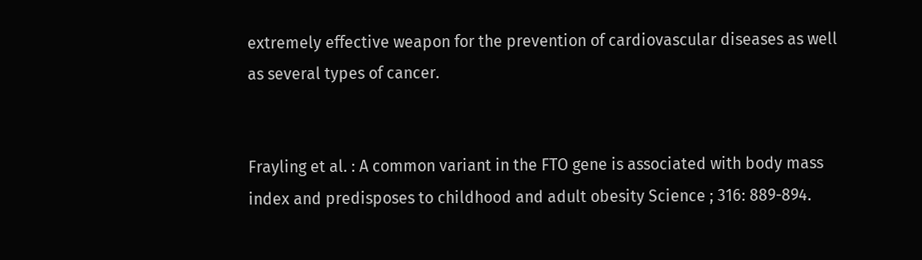extremely effective weapon for the prevention of cardiovascular diseases as well as several types of cancer.


Frayling et al. : A common variant in the FTO gene is associated with body mass index and predisposes to childhood and adult obesity Science ; 316: 889-894.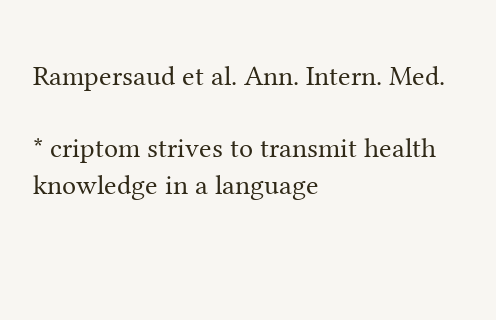Rampersaud et al. Ann. Intern. Med.

* criptom strives to transmit health knowledge in a language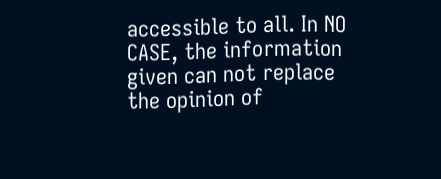accessible to all. In NO CASE, the information given can not replace the opinion of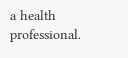a health professional.